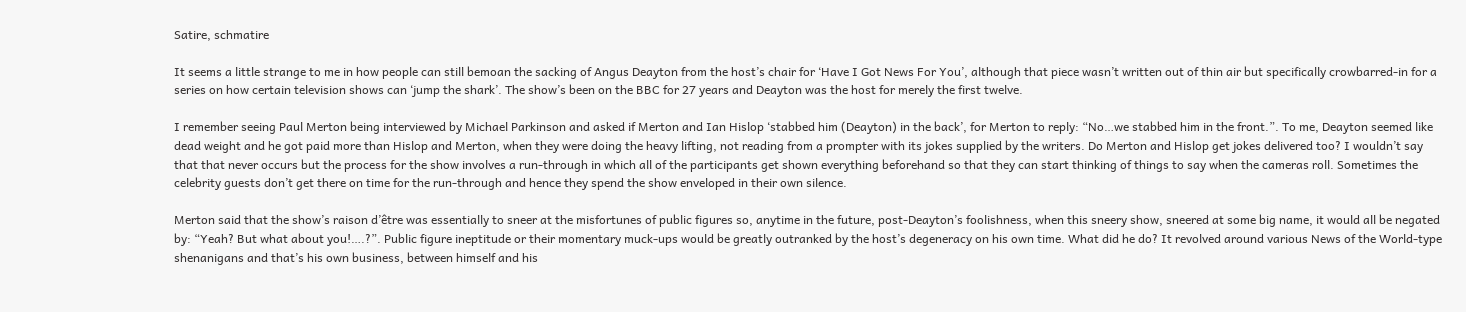Satire, schmatire

It seems a little strange to me in how people can still bemoan the sacking of Angus Deayton from the host’s chair for ‘Have I Got News For You’, although that piece wasn’t written out of thin air but specifically crowbarred-in for a series on how certain television shows can ‘jump the shark’. The show’s been on the BBC for 27 years and Deayton was the host for merely the first twelve.

I remember seeing Paul Merton being interviewed by Michael Parkinson and asked if Merton and Ian Hislop ‘stabbed him (Deayton) in the back’, for Merton to reply: “No…we stabbed him in the front.”. To me, Deayton seemed like dead weight and he got paid more than Hislop and Merton, when they were doing the heavy lifting, not reading from a prompter with its jokes supplied by the writers. Do Merton and Hislop get jokes delivered too? I wouldn’t say that that never occurs but the process for the show involves a run-through in which all of the participants get shown everything beforehand so that they can start thinking of things to say when the cameras roll. Sometimes the celebrity guests don’t get there on time for the run-through and hence they spend the show enveloped in their own silence.

Merton said that the show’s raison d’être was essentially to sneer at the misfortunes of public figures so, anytime in the future, post-Deayton’s foolishness, when this sneery show, sneered at some big name, it would all be negated by: “Yeah? But what about you!….?”. Public figure ineptitude or their momentary muck-ups would be greatly outranked by the host’s degeneracy on his own time. What did he do? It revolved around various News of the World-type shenanigans and that’s his own business, between himself and his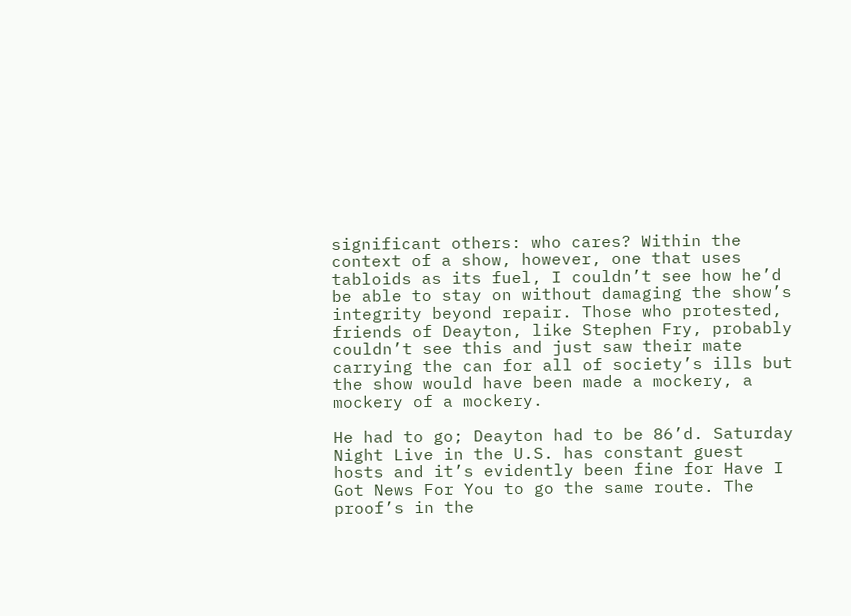significant others: who cares? Within the context of a show, however, one that uses tabloids as its fuel, I couldn’t see how he’d be able to stay on without damaging the show’s integrity beyond repair. Those who protested, friends of Deayton, like Stephen Fry, probably couldn’t see this and just saw their mate carrying the can for all of society’s ills but the show would have been made a mockery, a mockery of a mockery.

He had to go; Deayton had to be 86’d. Saturday Night Live in the U.S. has constant guest hosts and it’s evidently been fine for Have I Got News For You to go the same route. The proof’s in the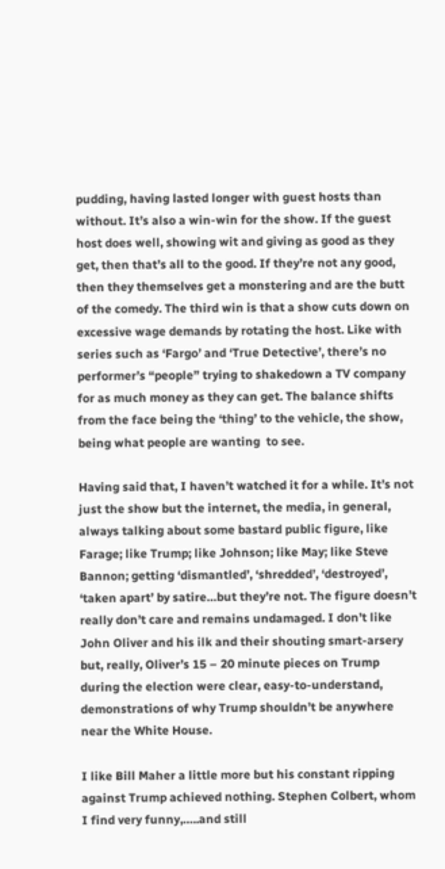pudding, having lasted longer with guest hosts than without. It’s also a win-win for the show. If the guest host does well, showing wit and giving as good as they get, then that’s all to the good. If they’re not any good, then they themselves get a monstering and are the butt of the comedy. The third win is that a show cuts down on excessive wage demands by rotating the host. Like with series such as ‘Fargo’ and ‘True Detective’, there’s no performer’s “people” trying to shakedown a TV company for as much money as they can get. The balance shifts from the face being the ‘thing’ to the vehicle, the show, being what people are wanting  to see.

Having said that, I haven’t watched it for a while. It’s not just the show but the internet, the media, in general, always talking about some bastard public figure, like Farage; like Trump; like Johnson; like May; like Steve Bannon; getting ‘dismantled’, ‘shredded’, ‘destroyed’, ‘taken apart’ by satire…but they’re not. The figure doesn’t really don’t care and remains undamaged. I don’t like John Oliver and his ilk and their shouting smart-arsery but, really, Oliver’s 15 – 20 minute pieces on Trump during the election were clear, easy-to-understand, demonstrations of why Trump shouldn’t be anywhere near the White House.

I like Bill Maher a little more but his constant ripping against Trump achieved nothing. Stephen Colbert, whom I find very funny,…..and still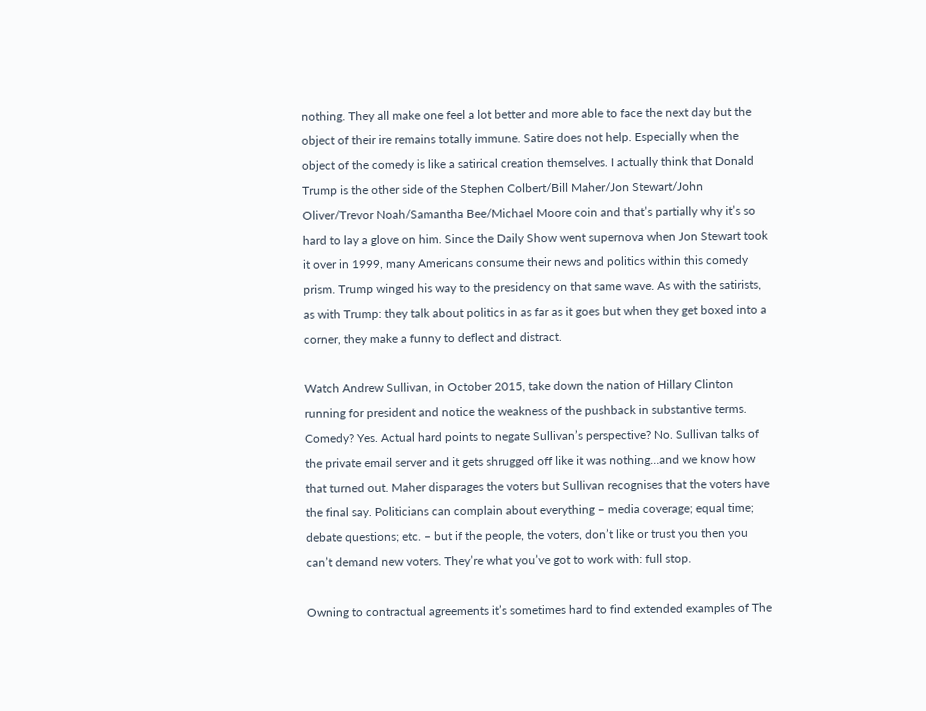nothing. They all make one feel a lot better and more able to face the next day but the object of their ire remains totally immune. Satire does not help. Especially when the object of the comedy is like a satirical creation themselves. I actually think that Donald Trump is the other side of the Stephen Colbert/Bill Maher/Jon Stewart/John Oliver/Trevor Noah/Samantha Bee/Michael Moore coin and that’s partially why it’s so hard to lay a glove on him. Since the Daily Show went supernova when Jon Stewart took it over in 1999, many Americans consume their news and politics within this comedy prism. Trump winged his way to the presidency on that same wave. As with the satirists, as with Trump: they talk about politics in as far as it goes but when they get boxed into a corner, they make a funny to deflect and distract.

Watch Andrew Sullivan, in October 2015, take down the nation of Hillary Clinton running for president and notice the weakness of the pushback in substantive terms. Comedy? Yes. Actual hard points to negate Sullivan’s perspective? No. Sullivan talks of the private email server and it gets shrugged off like it was nothing…and we know how that turned out. Maher disparages the voters but Sullivan recognises that the voters have the final say. Politicians can complain about everything – media coverage; equal time; debate questions; etc. – but if the people, the voters, don’t like or trust you then you can’t demand new voters. They’re what you’ve got to work with: full stop.

Owning to contractual agreements it’s sometimes hard to find extended examples of The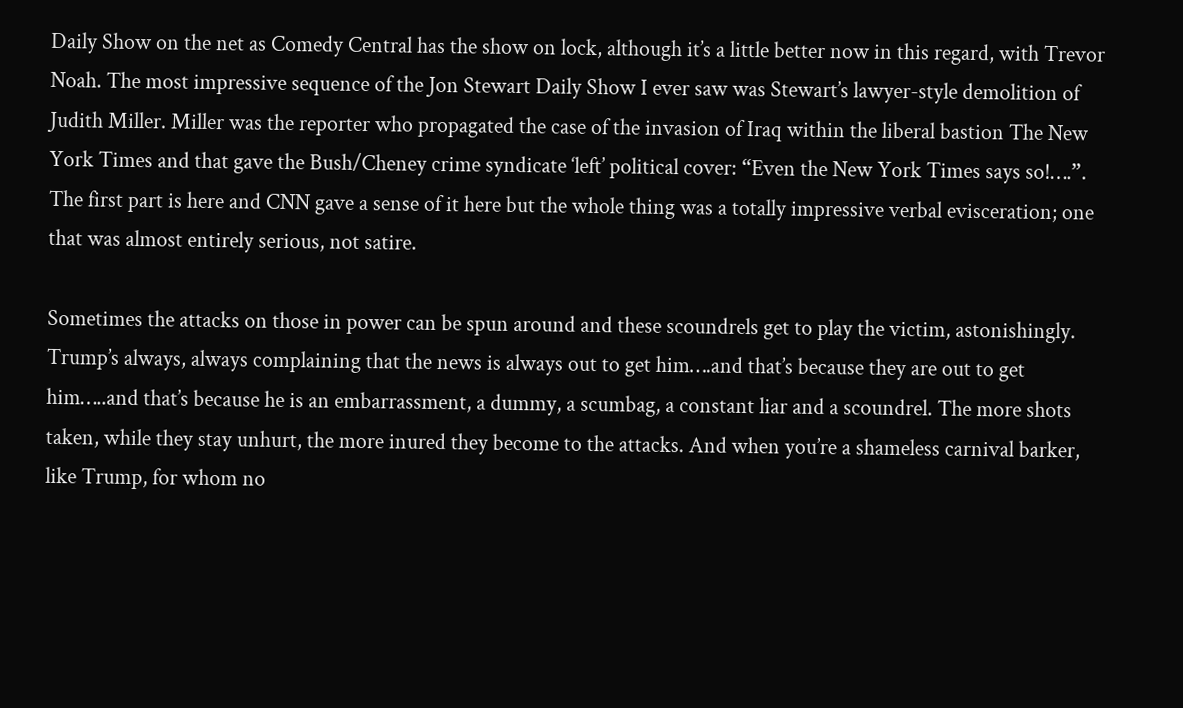Daily Show on the net as Comedy Central has the show on lock, although it’s a little better now in this regard, with Trevor Noah. The most impressive sequence of the Jon Stewart Daily Show I ever saw was Stewart’s lawyer-style demolition of Judith Miller. Miller was the reporter who propagated the case of the invasion of Iraq within the liberal bastion The New York Times and that gave the Bush/Cheney crime syndicate ‘left’ political cover: “Even the New York Times says so!….”. The first part is here and CNN gave a sense of it here but the whole thing was a totally impressive verbal evisceration; one that was almost entirely serious, not satire.

Sometimes the attacks on those in power can be spun around and these scoundrels get to play the victim, astonishingly. Trump’s always, always complaining that the news is always out to get him….and that’s because they are out to get him…..and that’s because he is an embarrassment, a dummy, a scumbag, a constant liar and a scoundrel. The more shots taken, while they stay unhurt, the more inured they become to the attacks. And when you’re a shameless carnival barker, like Trump, for whom no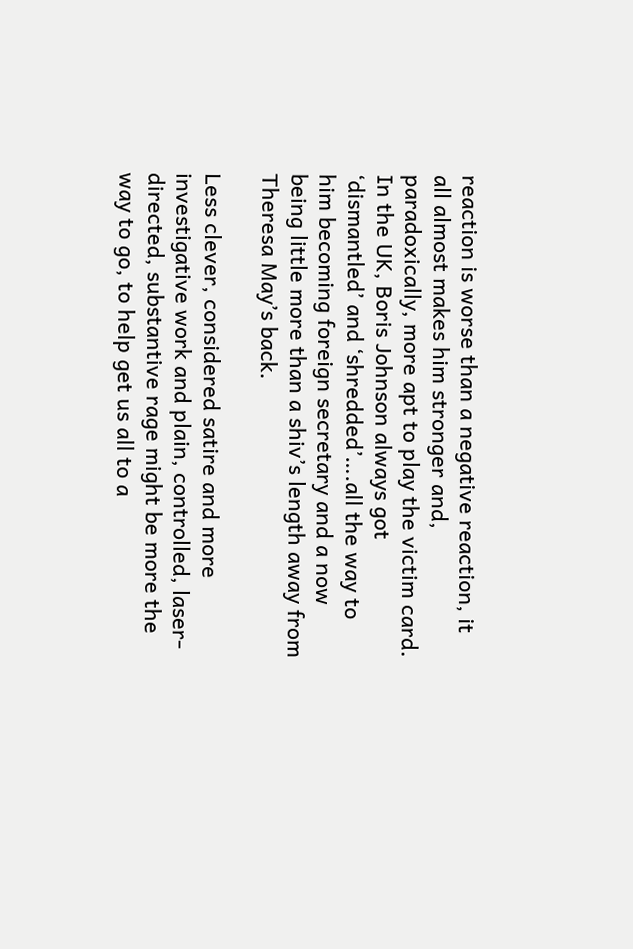reaction is worse than a negative reaction, it all almost makes him stronger and, paradoxically, more apt to play the victim card. In the UK, Boris Johnson always got ‘dismantled’ and ‘shredded’….all the way to him becoming foreign secretary and a now being little more than a shiv’s length away from Theresa May’s back.

Less clever, considered satire and more investigative work and plain, controlled, laser-directed, substantive rage might be more the way to go, to help get us all to a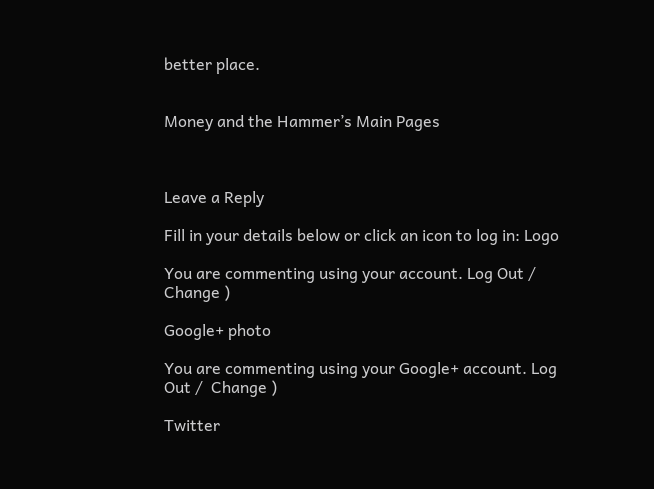better place.


Money and the Hammer’s Main Pages



Leave a Reply

Fill in your details below or click an icon to log in: Logo

You are commenting using your account. Log Out /  Change )

Google+ photo

You are commenting using your Google+ account. Log Out /  Change )

Twitter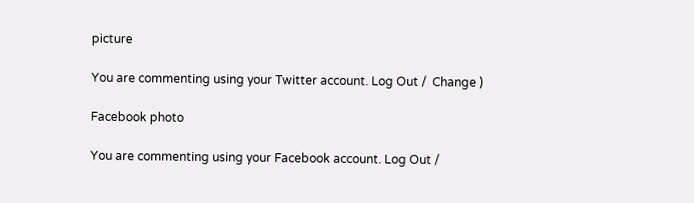picture

You are commenting using your Twitter account. Log Out /  Change )

Facebook photo

You are commenting using your Facebook account. Log Out /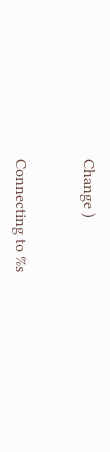Change )


Connecting to %s